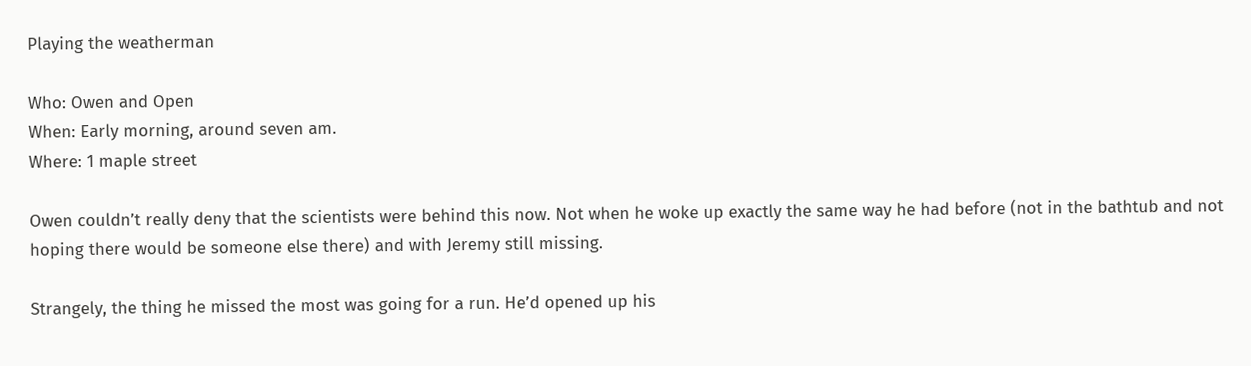Playing the weatherman

Who: Owen and Open
When: Early morning, around seven am.
Where: 1 maple street

Owen couldn’t really deny that the scientists were behind this now. Not when he woke up exactly the same way he had before (not in the bathtub and not hoping there would be someone else there) and with Jeremy still missing.

Strangely, the thing he missed the most was going for a run. He’d opened up his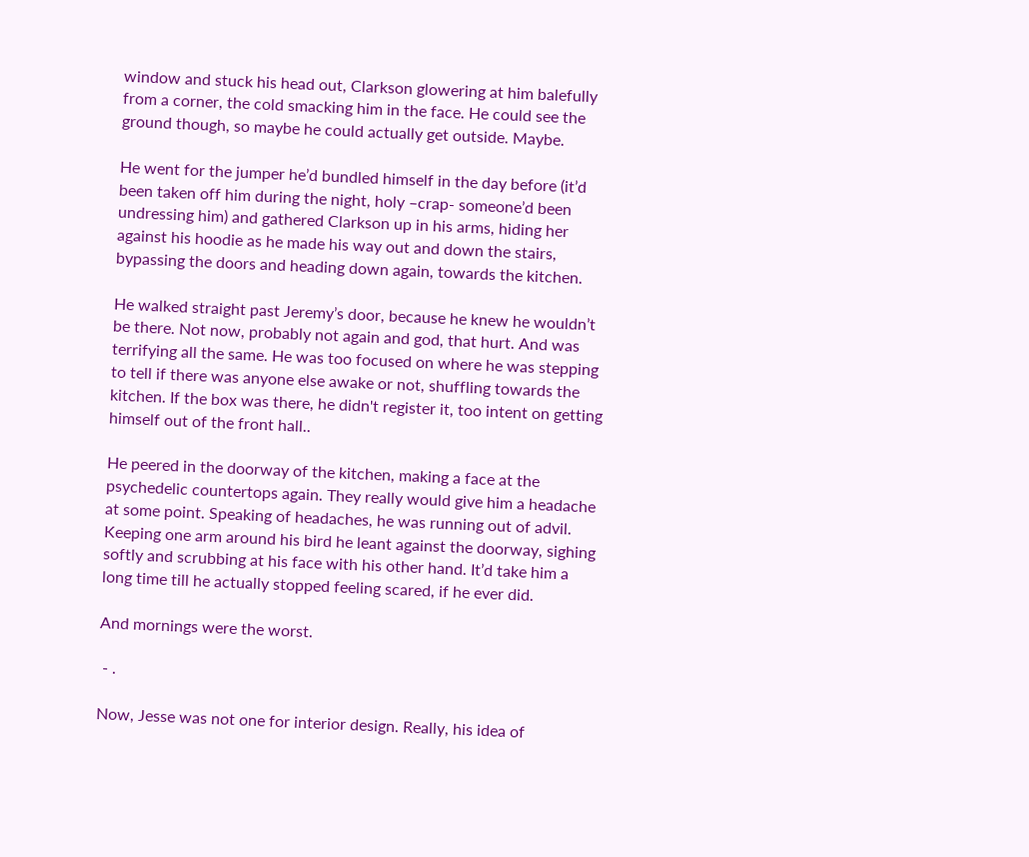window and stuck his head out, Clarkson glowering at him balefully from a corner, the cold smacking him in the face. He could see the ground though, so maybe he could actually get outside. Maybe.

He went for the jumper he’d bundled himself in the day before (it’d been taken off him during the night, holy –crap- someone’d been undressing him) and gathered Clarkson up in his arms, hiding her against his hoodie as he made his way out and down the stairs, bypassing the doors and heading down again, towards the kitchen.

He walked straight past Jeremy’s door, because he knew he wouldn’t be there. Not now, probably not again and god, that hurt. And was terrifying all the same. He was too focused on where he was stepping to tell if there was anyone else awake or not, shuffling towards the kitchen. If the box was there, he didn't register it, too intent on getting himself out of the front hall..

He peered in the doorway of the kitchen, making a face at the psychedelic countertops again. They really would give him a headache at some point. Speaking of headaches, he was running out of advil. Keeping one arm around his bird he leant against the doorway, sighing softly and scrubbing at his face with his other hand. It’d take him a long time till he actually stopped feeling scared, if he ever did.

And mornings were the worst.

 - .

Now, Jesse was not one for interior design. Really, his idea of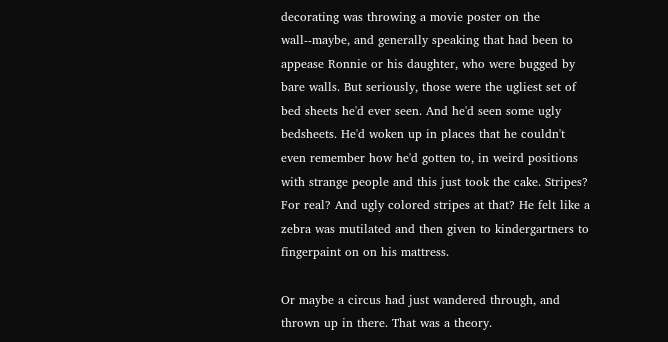decorating was throwing a movie poster on the wall--maybe, and generally speaking that had been to appease Ronnie or his daughter, who were bugged by bare walls. But seriously, those were the ugliest set of bed sheets he'd ever seen. And he'd seen some ugly bedsheets. He'd woken up in places that he couldn't even remember how he'd gotten to, in weird positions with strange people and this just took the cake. Stripes? For real? And ugly colored stripes at that? He felt like a zebra was mutilated and then given to kindergartners to fingerpaint on on his mattress.

Or maybe a circus had just wandered through, and thrown up in there. That was a theory.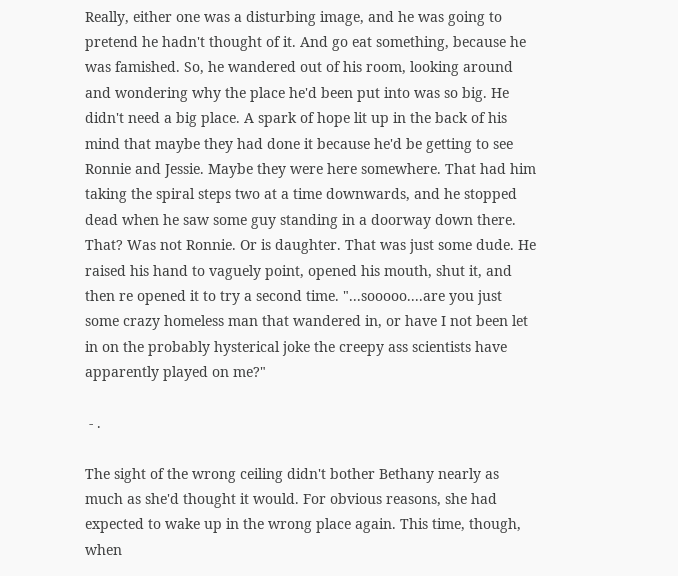Really, either one was a disturbing image, and he was going to pretend he hadn't thought of it. And go eat something, because he was famished. So, he wandered out of his room, looking around and wondering why the place he'd been put into was so big. He didn't need a big place. A spark of hope lit up in the back of his mind that maybe they had done it because he'd be getting to see Ronnie and Jessie. Maybe they were here somewhere. That had him taking the spiral steps two at a time downwards, and he stopped dead when he saw some guy standing in a doorway down there. That? Was not Ronnie. Or is daughter. That was just some dude. He raised his hand to vaguely point, opened his mouth, shut it, and then re opened it to try a second time. "...sooooo....are you just some crazy homeless man that wandered in, or have I not been let in on the probably hysterical joke the creepy ass scientists have apparently played on me?"

 - .

The sight of the wrong ceiling didn't bother Bethany nearly as much as she'd thought it would. For obvious reasons, she had expected to wake up in the wrong place again. This time, though, when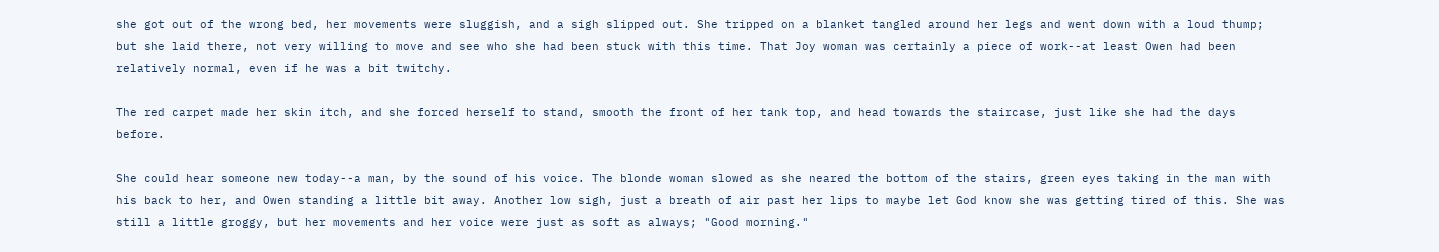she got out of the wrong bed, her movements were sluggish, and a sigh slipped out. She tripped on a blanket tangled around her legs and went down with a loud thump; but she laid there, not very willing to move and see who she had been stuck with this time. That Joy woman was certainly a piece of work--at least Owen had been relatively normal, even if he was a bit twitchy.

The red carpet made her skin itch, and she forced herself to stand, smooth the front of her tank top, and head towards the staircase, just like she had the days before.

She could hear someone new today--a man, by the sound of his voice. The blonde woman slowed as she neared the bottom of the stairs, green eyes taking in the man with his back to her, and Owen standing a little bit away. Another low sigh, just a breath of air past her lips to maybe let God know she was getting tired of this. She was still a little groggy, but her movements and her voice were just as soft as always; "Good morning."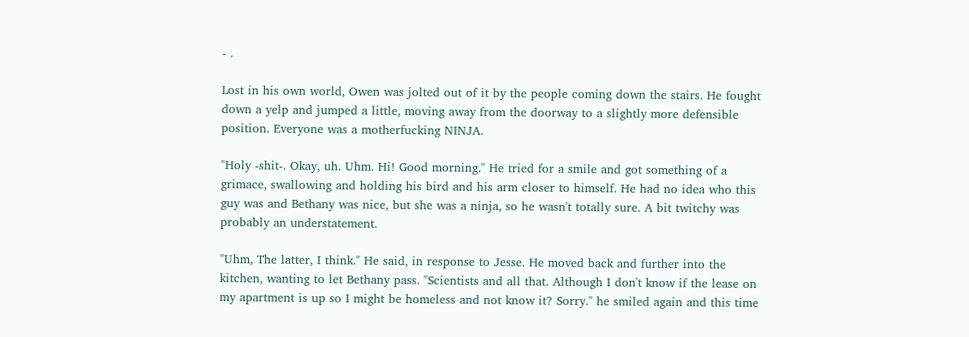- .

Lost in his own world, Owen was jolted out of it by the people coming down the stairs. He fought down a yelp and jumped a little, moving away from the doorway to a slightly more defensible position. Everyone was a motherfucking NINJA.

"Holy -shit-. Okay, uh. Uhm. Hi! Good morning." He tried for a smile and got something of a grimace, swallowing and holding his bird and his arm closer to himself. He had no idea who this guy was and Bethany was nice, but she was a ninja, so he wasn't totally sure. A bit twitchy was probably an understatement.

"Uhm, The latter, I think." He said, in response to Jesse. He moved back and further into the kitchen, wanting to let Bethany pass. "Scientists and all that. Although I don't know if the lease on my apartment is up so I might be homeless and not know it? Sorry." he smiled again and this time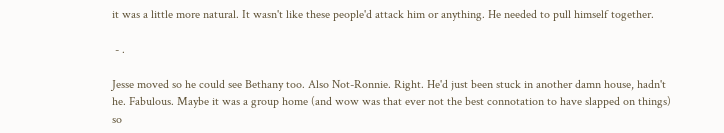it was a little more natural. It wasn't like these people'd attack him or anything. He needed to pull himself together.

 - .

Jesse moved so he could see Bethany too. Also Not-Ronnie. Right. He'd just been stuck in another damn house, hadn't he. Fabulous. Maybe it was a group home (and wow was that ever not the best connotation to have slapped on things) so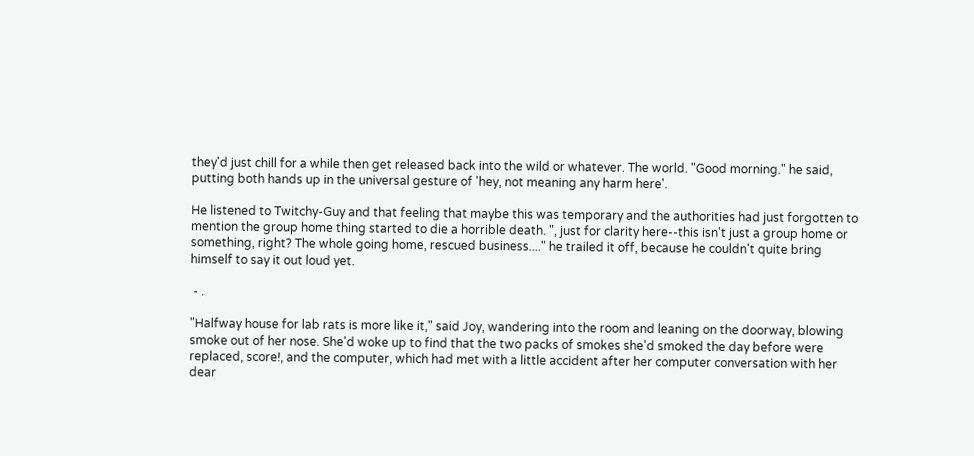they'd just chill for a while then get released back into the wild or whatever. The world. "Good morning." he said, putting both hands up in the universal gesture of 'hey, not meaning any harm here'.

He listened to Twitchy-Guy and that feeling that maybe this was temporary and the authorities had just forgotten to mention the group home thing started to die a horrible death. ", just for clarity here--this isn't just a group home or something, right? The whole going home, rescued business...." he trailed it off, because he couldn't quite bring himself to say it out loud yet.

 - .

"Halfway house for lab rats is more like it," said Joy, wandering into the room and leaning on the doorway, blowing smoke out of her nose. She'd woke up to find that the two packs of smokes she'd smoked the day before were replaced, score!, and the computer, which had met with a little accident after her computer conversation with her dear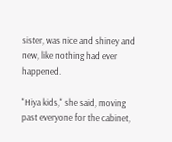sister, was nice and shiney and new, like nothing had ever happened.

"Hiya kids," she said, moving past everyone for the cabinet,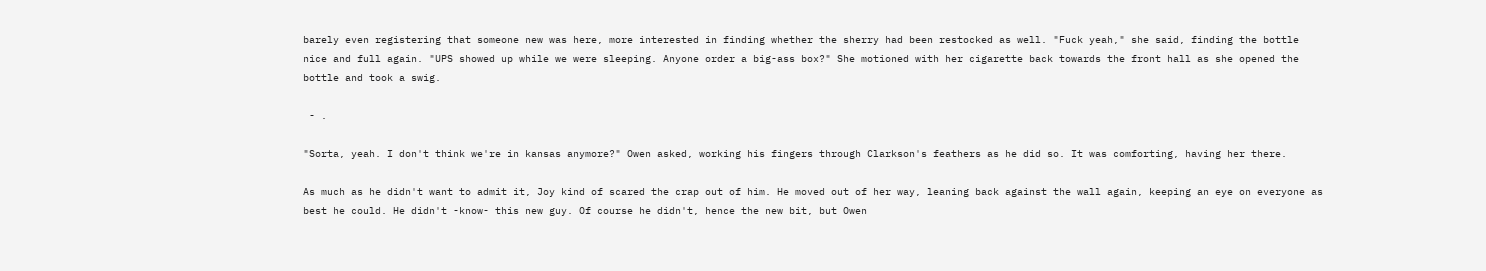barely even registering that someone new was here, more interested in finding whether the sherry had been restocked as well. "Fuck yeah," she said, finding the bottle nice and full again. "UPS showed up while we were sleeping. Anyone order a big-ass box?" She motioned with her cigarette back towards the front hall as she opened the bottle and took a swig.

 - .

"Sorta, yeah. I don't think we're in kansas anymore?" Owen asked, working his fingers through Clarkson's feathers as he did so. It was comforting, having her there.

As much as he didn't want to admit it, Joy kind of scared the crap out of him. He moved out of her way, leaning back against the wall again, keeping an eye on everyone as best he could. He didn't -know- this new guy. Of course he didn't, hence the new bit, but Owen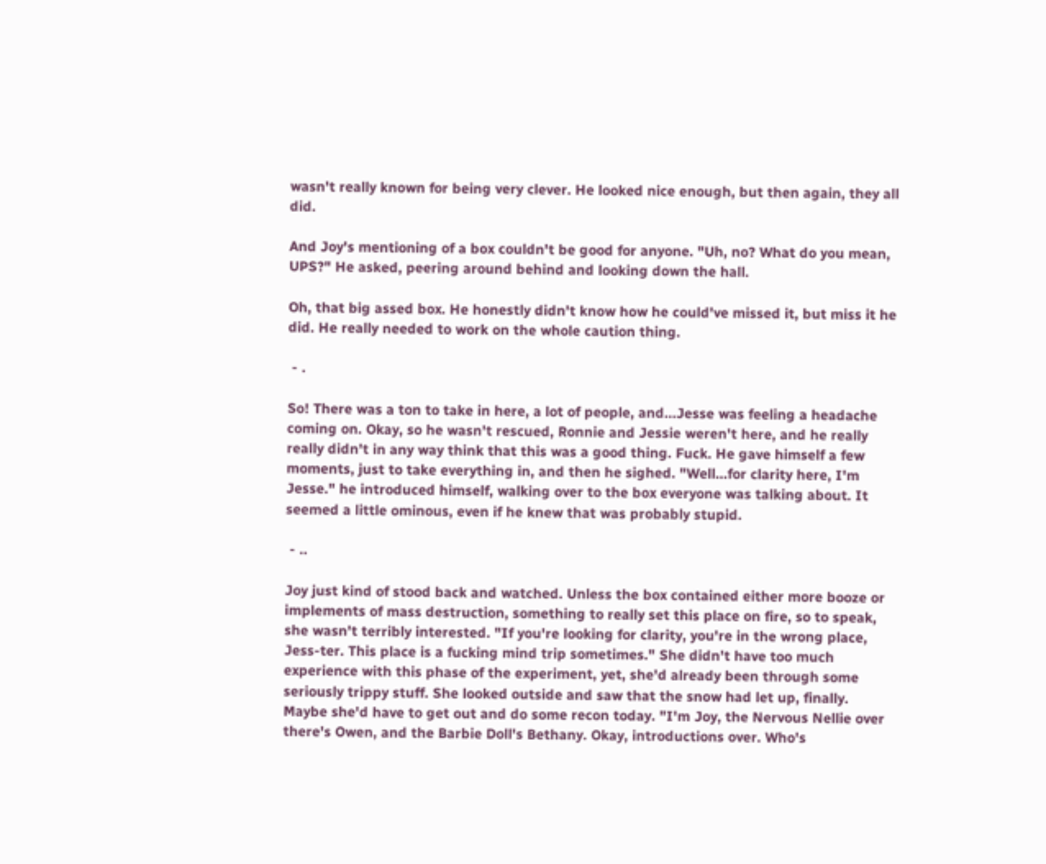wasn't really known for being very clever. He looked nice enough, but then again, they all did.

And Joy's mentioning of a box couldn't be good for anyone. "Uh, no? What do you mean, UPS?" He asked, peering around behind and looking down the hall.

Oh, that big assed box. He honestly didn't know how he could've missed it, but miss it he did. He really needed to work on the whole caution thing.

 - .

So! There was a ton to take in here, a lot of people, and...Jesse was feeling a headache coming on. Okay, so he wasn't rescued, Ronnie and Jessie weren't here, and he really really didn't in any way think that this was a good thing. Fuck. He gave himself a few moments, just to take everything in, and then he sighed. "Well...for clarity here, I'm Jesse." he introduced himself, walking over to the box everyone was talking about. It seemed a little ominous, even if he knew that was probably stupid.

 - ..

Joy just kind of stood back and watched. Unless the box contained either more booze or implements of mass destruction, something to really set this place on fire, so to speak, she wasn't terribly interested. "If you're looking for clarity, you're in the wrong place, Jess-ter. This place is a fucking mind trip sometimes." She didn't have too much experience with this phase of the experiment, yet, she'd already been through some seriously trippy stuff. She looked outside and saw that the snow had let up, finally. Maybe she'd have to get out and do some recon today. "I'm Joy, the Nervous Nellie over there's Owen, and the Barbie Doll's Bethany. Okay, introductions over. Who's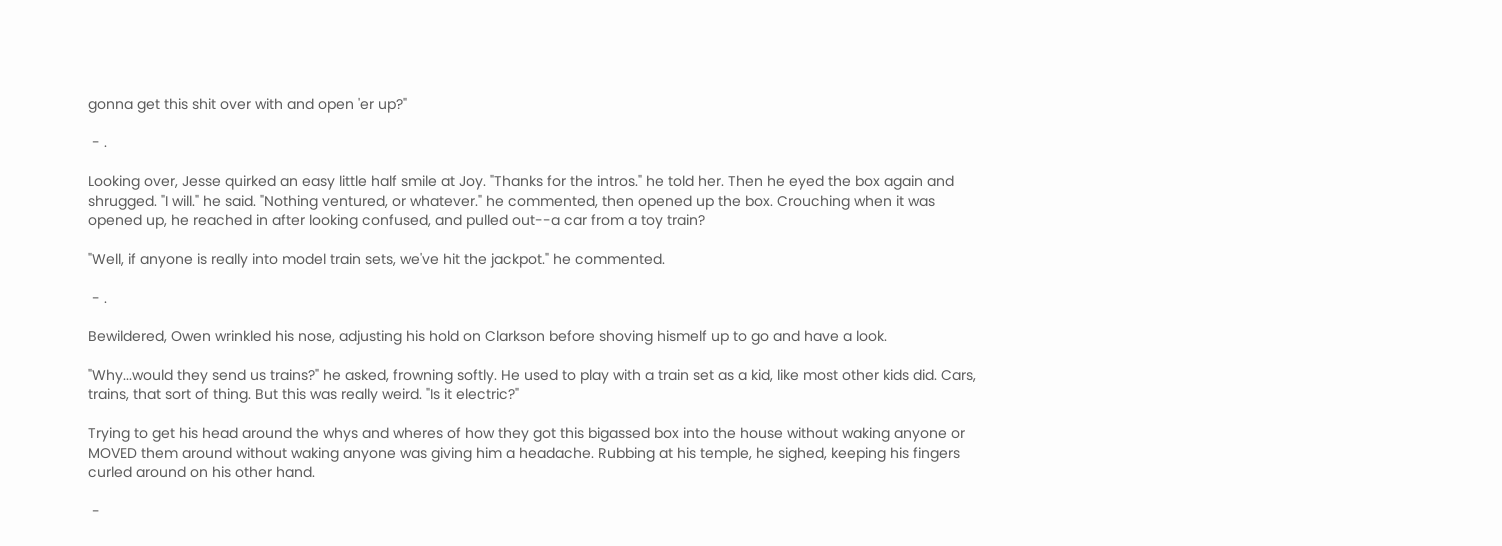gonna get this shit over with and open 'er up?"

 - .

Looking over, Jesse quirked an easy little half smile at Joy. "Thanks for the intros." he told her. Then he eyed the box again and shrugged. "I will." he said. "Nothing ventured, or whatever." he commented, then opened up the box. Crouching when it was opened up, he reached in after looking confused, and pulled out--a car from a toy train?

"Well, if anyone is really into model train sets, we've hit the jackpot." he commented.

 - .

Bewildered, Owen wrinkled his nose, adjusting his hold on Clarkson before shoving hismelf up to go and have a look.

"Why...would they send us trains?" he asked, frowning softly. He used to play with a train set as a kid, like most other kids did. Cars, trains, that sort of thing. But this was really weird. "Is it electric?"

Trying to get his head around the whys and wheres of how they got this bigassed box into the house without waking anyone or MOVED them around without waking anyone was giving him a headache. Rubbing at his temple, he sighed, keeping his fingers curled around on his other hand.

 -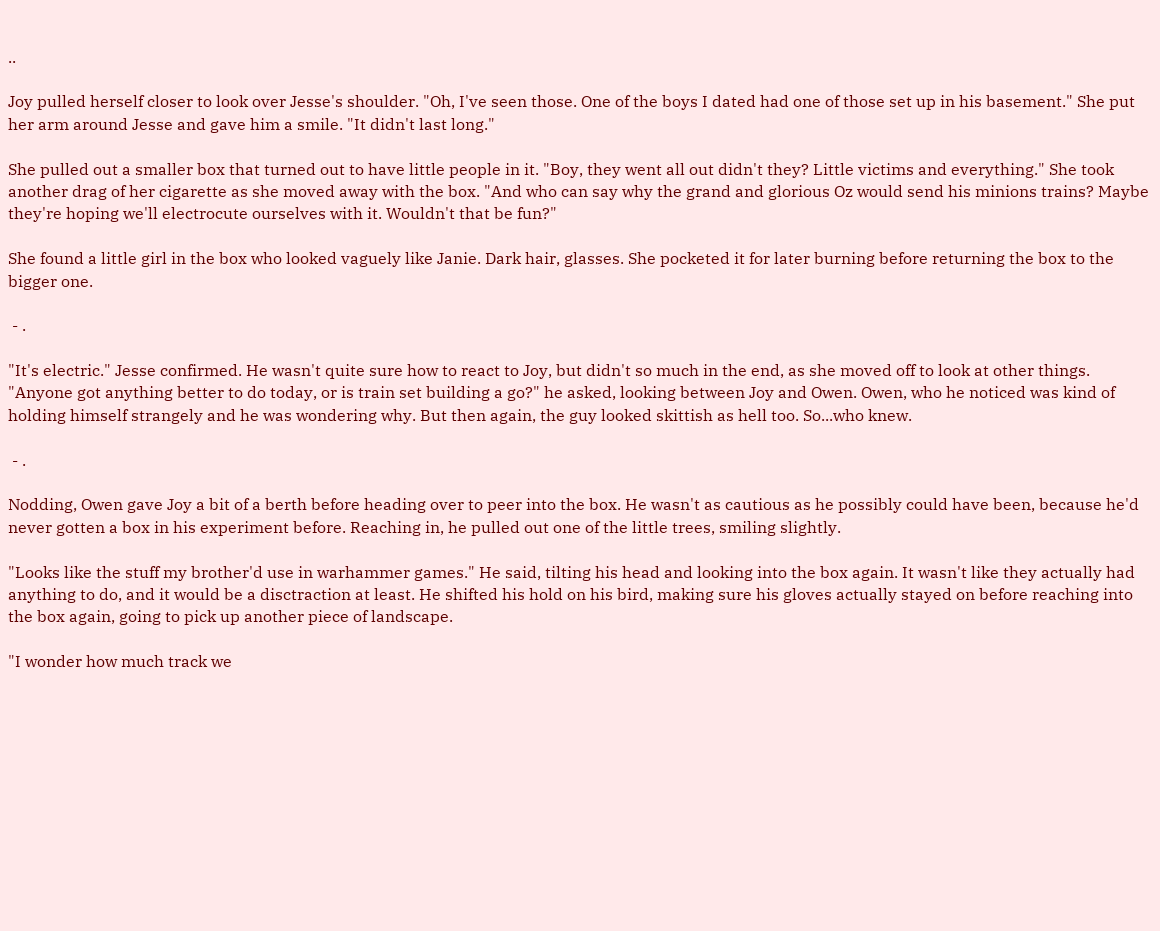..

Joy pulled herself closer to look over Jesse's shoulder. "Oh, I've seen those. One of the boys I dated had one of those set up in his basement." She put her arm around Jesse and gave him a smile. "It didn't last long."

She pulled out a smaller box that turned out to have little people in it. "Boy, they went all out didn't they? Little victims and everything." She took another drag of her cigarette as she moved away with the box. "And who can say why the grand and glorious Oz would send his minions trains? Maybe they're hoping we'll electrocute ourselves with it. Wouldn't that be fun?"

She found a little girl in the box who looked vaguely like Janie. Dark hair, glasses. She pocketed it for later burning before returning the box to the bigger one.

 - .

"It's electric." Jesse confirmed. He wasn't quite sure how to react to Joy, but didn't so much in the end, as she moved off to look at other things. "Anyone got anything better to do today, or is train set building a go?" he asked, looking between Joy and Owen. Owen, who he noticed was kind of holding himself strangely and he was wondering why. But then again, the guy looked skittish as hell too. So...who knew.

 - .

Nodding, Owen gave Joy a bit of a berth before heading over to peer into the box. He wasn't as cautious as he possibly could have been, because he'd never gotten a box in his experiment before. Reaching in, he pulled out one of the little trees, smiling slightly.

"Looks like the stuff my brother'd use in warhammer games." He said, tilting his head and looking into the box again. It wasn't like they actually had anything to do, and it would be a disctraction at least. He shifted his hold on his bird, making sure his gloves actually stayed on before reaching into the box again, going to pick up another piece of landscape.

"I wonder how much track we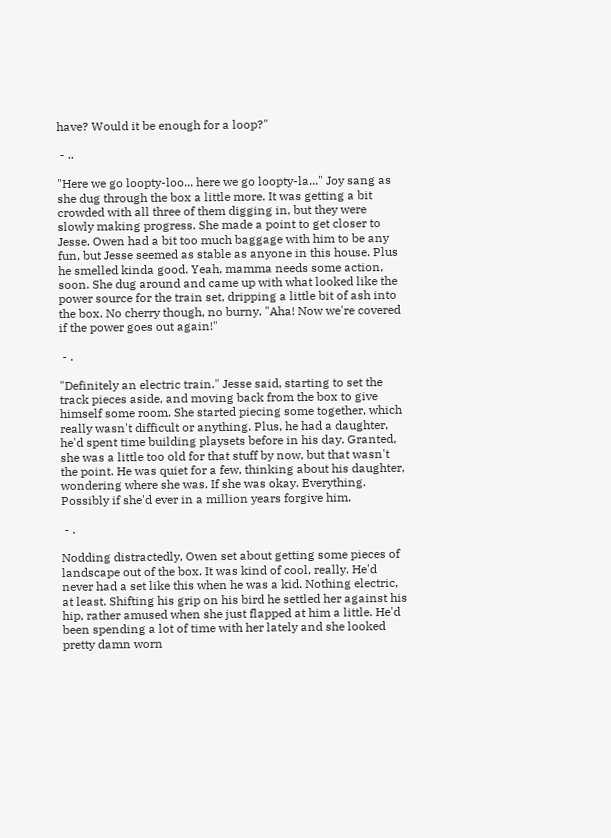have? Would it be enough for a loop?"

 - ..

"Here we go loopty-loo... here we go loopty-la..." Joy sang as she dug through the box a little more. It was getting a bit crowded with all three of them digging in, but they were slowly making progress. She made a point to get closer to Jesse. Owen had a bit too much baggage with him to be any fun, but Jesse seemed as stable as anyone in this house. Plus he smelled kinda good. Yeah, mamma needs some action, soon. She dug around and came up with what looked like the power source for the train set, dripping a little bit of ash into the box. No cherry though, no burny. "Aha! Now we're covered if the power goes out again!"

 - .

"Definitely an electric train." Jesse said, starting to set the track pieces aside, and moving back from the box to give himself some room. She started piecing some together, which really wasn't difficult or anything. Plus, he had a daughter, he'd spent time building playsets before in his day. Granted, she was a little too old for that stuff by now, but that wasn't the point. He was quiet for a few, thinking about his daughter, wondering where she was. If she was okay. Everything. Possibly if she'd ever in a million years forgive him.

 - .

Nodding distractedly, Owen set about getting some pieces of landscape out of the box. It was kind of cool, really. He'd never had a set like this when he was a kid. Nothing electric, at least. Shifting his grip on his bird he settled her against his hip, rather amused when she just flapped at him a little. He'd been spending a lot of time with her lately and she looked pretty damn worn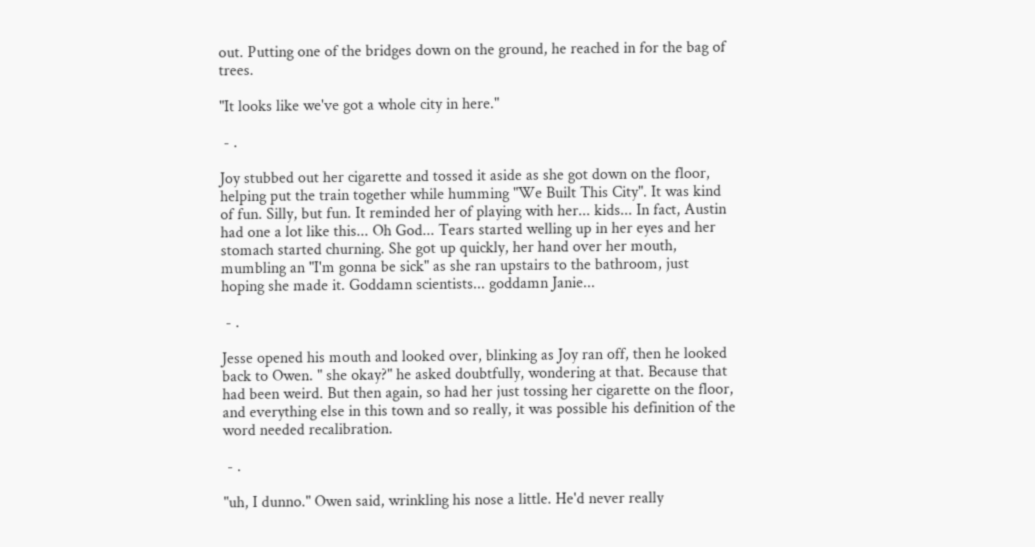out. Putting one of the bridges down on the ground, he reached in for the bag of trees.

"It looks like we've got a whole city in here."

 - .

Joy stubbed out her cigarette and tossed it aside as she got down on the floor, helping put the train together while humming "We Built This City". It was kind of fun. Silly, but fun. It reminded her of playing with her... kids... In fact, Austin had one a lot like this... Oh God... Tears started welling up in her eyes and her stomach started churning. She got up quickly, her hand over her mouth, mumbling an "I'm gonna be sick" as she ran upstairs to the bathroom, just hoping she made it. Goddamn scientists... goddamn Janie...

 - .

Jesse opened his mouth and looked over, blinking as Joy ran off, then he looked back to Owen. " she okay?" he asked doubtfully, wondering at that. Because that had been weird. But then again, so had her just tossing her cigarette on the floor, and everything else in this town and so really, it was possible his definition of the word needed recalibration.

 - .

"uh, I dunno." Owen said, wrinkling his nose a little. He'd never really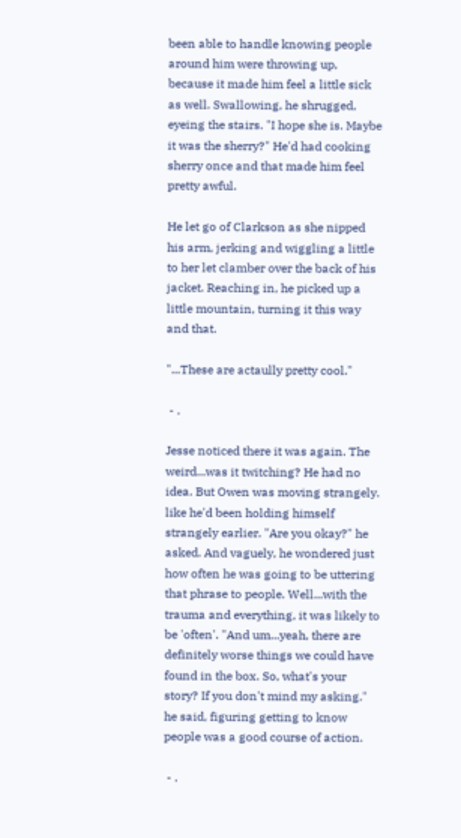been able to handle knowing people around him were throwing up, because it made him feel a little sick as well. Swallowing, he shrugged, eyeing the stairs. "I hope she is. Maybe it was the sherry?" He'd had cooking sherry once and that made him feel pretty awful.

He let go of Clarkson as she nipped his arm, jerking and wiggling a little to her let clamber over the back of his jacket. Reaching in, he picked up a little mountain, turning it this way and that.

"...These are actaully pretty cool."

 - .

Jesse noticed there it was again. The weird...was it twitching? He had no idea. But Owen was moving strangely. like he'd been holding himself strangely earlier. "Are you okay?" he asked. And vaguely, he wondered just how often he was going to be uttering that phrase to people. Well...with the trauma and everything, it was likely to be 'often'. "And um...yeah, there are definitely worse things we could have found in the box. So, what's your story? If you don't mind my asking." he said, figuring getting to know people was a good course of action.

 - .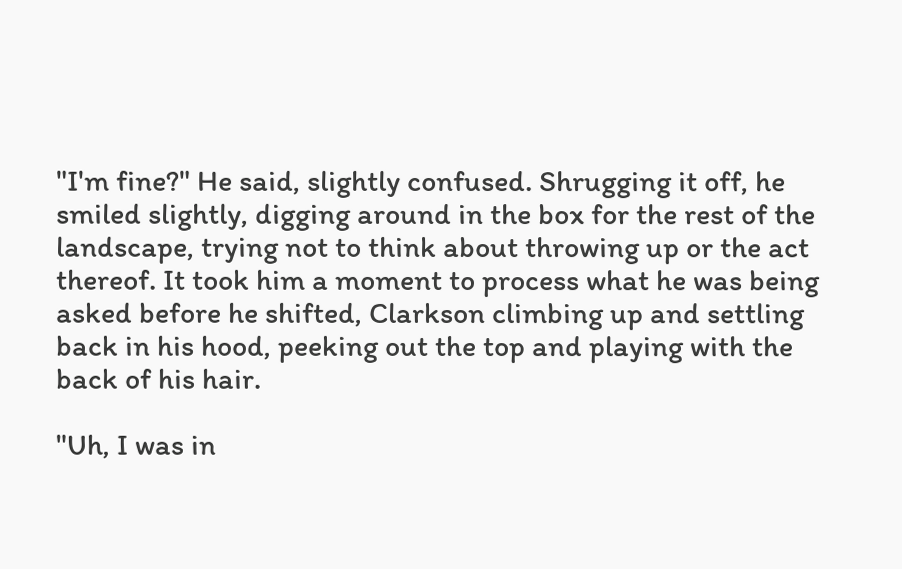"I'm fine?" He said, slightly confused. Shrugging it off, he smiled slightly, digging around in the box for the rest of the landscape, trying not to think about throwing up or the act thereof. It took him a moment to process what he was being asked before he shifted, Clarkson climbing up and settling back in his hood, peeking out the top and playing with the back of his hair.

"Uh, I was in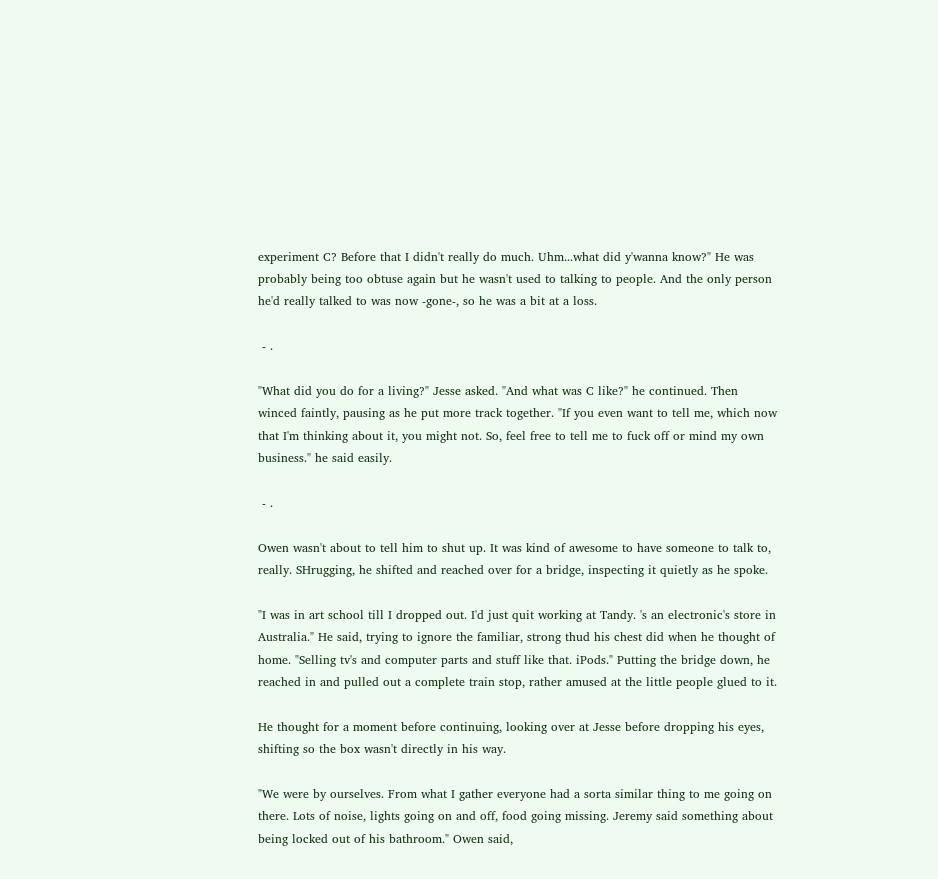experiment C? Before that I didn't really do much. Uhm...what did y'wanna know?" He was probably being too obtuse again but he wasn't used to talking to people. And the only person he'd really talked to was now -gone-, so he was a bit at a loss.

 - .

"What did you do for a living?" Jesse asked. "And what was C like?" he continued. Then winced faintly, pausing as he put more track together. "If you even want to tell me, which now that I'm thinking about it, you might not. So, feel free to tell me to fuck off or mind my own business." he said easily.

 - .

Owen wasn't about to tell him to shut up. It was kind of awesome to have someone to talk to, really. SHrugging, he shifted and reached over for a bridge, inspecting it quietly as he spoke.

"I was in art school till I dropped out. I'd just quit working at Tandy. 's an electronic's store in Australia." He said, trying to ignore the familiar, strong thud his chest did when he thought of home. "Selling tv's and computer parts and stuff like that. iPods." Putting the bridge down, he reached in and pulled out a complete train stop, rather amused at the little people glued to it.

He thought for a moment before continuing, looking over at Jesse before dropping his eyes, shifting so the box wasn't directly in his way.

"We were by ourselves. From what I gather everyone had a sorta similar thing to me going on there. Lots of noise, lights going on and off, food going missing. Jeremy said something about being locked out of his bathroom." Owen said,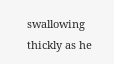swallowing thickly as he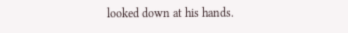looked down at his hands.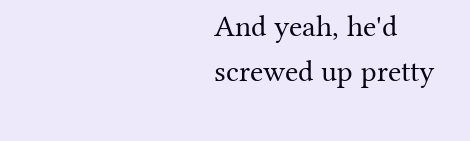And yeah, he'd screwed up pretty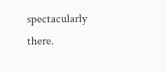spectacularly there.